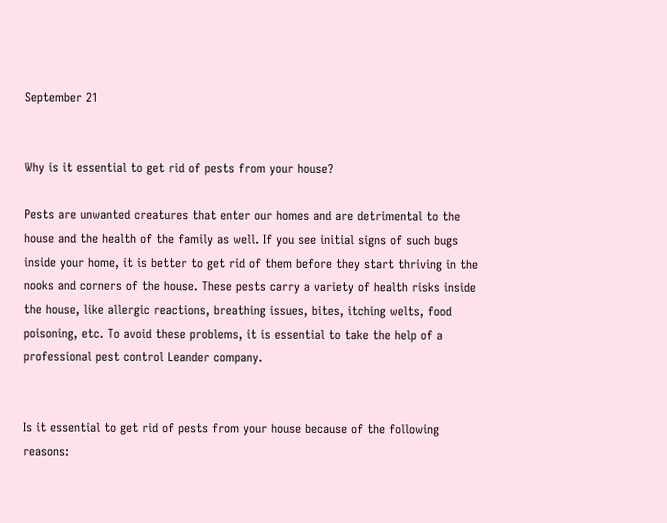September 21


Why is it essential to get rid of pests from your house?

Pests are unwanted creatures that enter our homes and are detrimental to the house and the health of the family as well. If you see initial signs of such bugs inside your home, it is better to get rid of them before they start thriving in the nooks and corners of the house. These pests carry a variety of health risks inside the house, like allergic reactions, breathing issues, bites, itching welts, food poisoning, etc. To avoid these problems, it is essential to take the help of a professional pest control Leander company.


Is it essential to get rid of pests from your house because of the following reasons: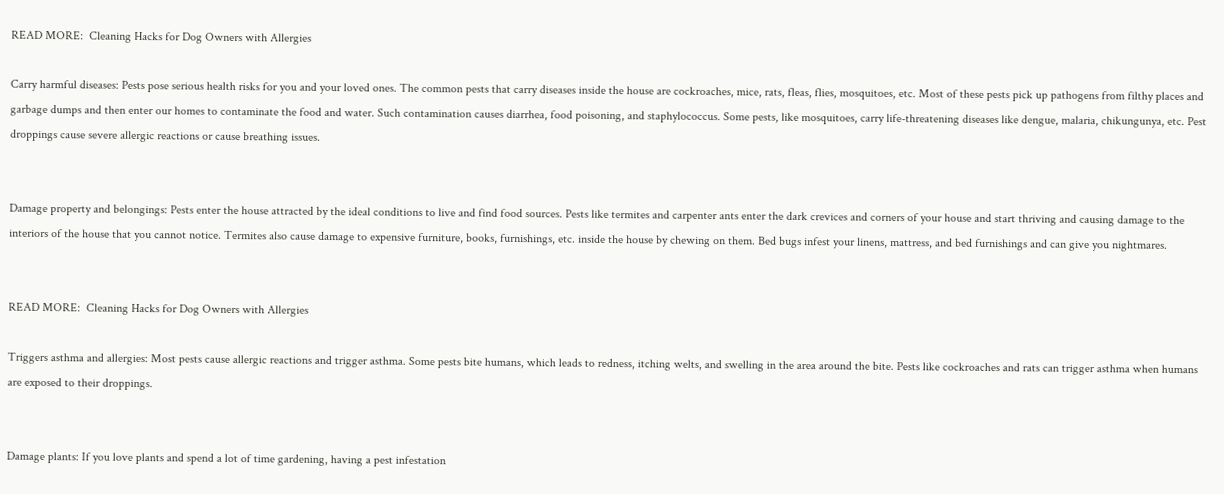READ MORE:  Cleaning Hacks for Dog Owners with Allergies

Carry harmful diseases: Pests pose serious health risks for you and your loved ones. The common pests that carry diseases inside the house are cockroaches, mice, rats, fleas, flies, mosquitoes, etc. Most of these pests pick up pathogens from filthy places and garbage dumps and then enter our homes to contaminate the food and water. Such contamination causes diarrhea, food poisoning, and staphylococcus. Some pests, like mosquitoes, carry life-threatening diseases like dengue, malaria, chikungunya, etc. Pest droppings cause severe allergic reactions or cause breathing issues.


Damage property and belongings: Pests enter the house attracted by the ideal conditions to live and find food sources. Pests like termites and carpenter ants enter the dark crevices and corners of your house and start thriving and causing damage to the interiors of the house that you cannot notice. Termites also cause damage to expensive furniture, books, furnishings, etc. inside the house by chewing on them. Bed bugs infest your linens, mattress, and bed furnishings and can give you nightmares.


READ MORE:  Cleaning Hacks for Dog Owners with Allergies

Triggers asthma and allergies: Most pests cause allergic reactions and trigger asthma. Some pests bite humans, which leads to redness, itching welts, and swelling in the area around the bite. Pests like cockroaches and rats can trigger asthma when humans are exposed to their droppings.


Damage plants: If you love plants and spend a lot of time gardening, having a pest infestation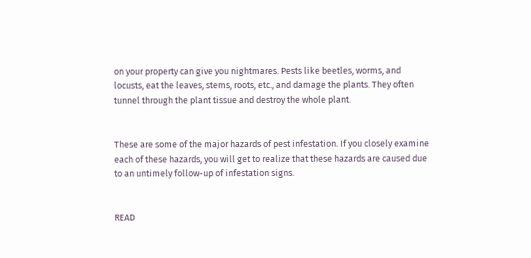on your property can give you nightmares. Pests like beetles, worms, and locusts, eat the leaves, stems, roots, etc., and damage the plants. They often tunnel through the plant tissue and destroy the whole plant.


These are some of the major hazards of pest infestation. If you closely examine each of these hazards, you will get to realize that these hazards are caused due to an untimely follow-up of infestation signs.


READ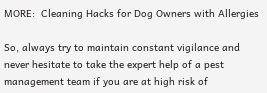MORE:  Cleaning Hacks for Dog Owners with Allergies

So, always try to maintain constant vigilance and never hesitate to take the expert help of a pest management team if you are at high risk of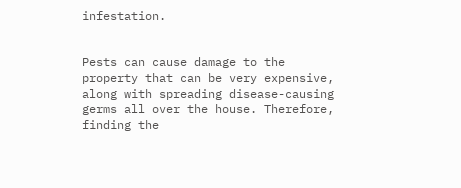infestation.


Pests can cause damage to the property that can be very expensive, along with spreading disease-causing germs all over the house. Therefore, finding the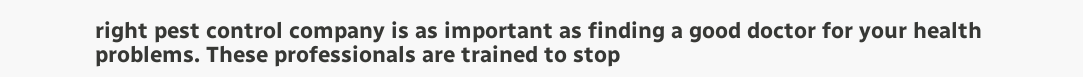right pest control company is as important as finding a good doctor for your health problems. These professionals are trained to stop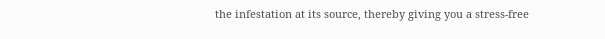the infestation at its source, thereby giving you a stress-free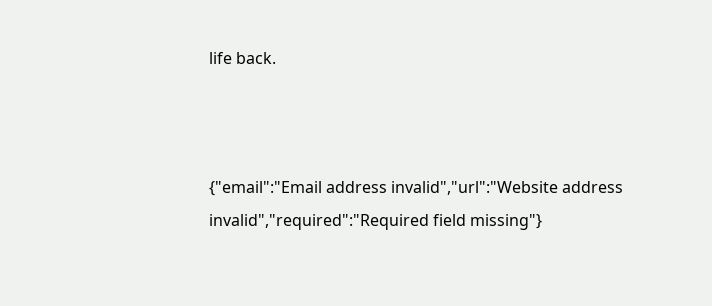life back.



{"email":"Email address invalid","url":"Website address invalid","required":"Required field missing"}